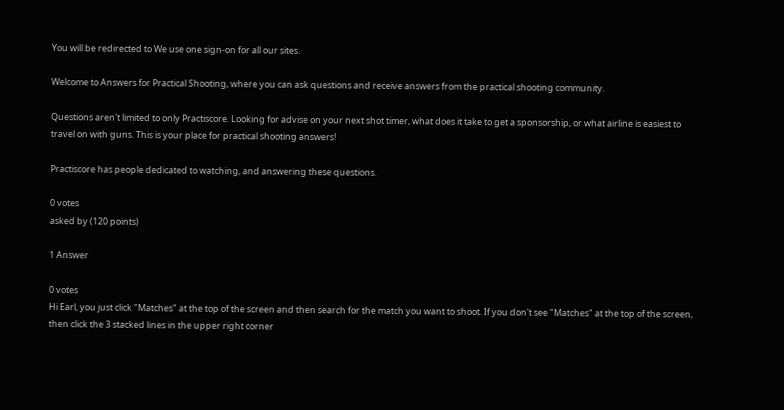You will be redirected to We use one sign-on for all our sites.

Welcome to Answers for Practical Shooting, where you can ask questions and receive answers from the practical shooting community.

Questions aren't limited to only Practiscore. Looking for advise on your next shot timer, what does it take to get a sponsorship, or what airline is easiest to travel on with guns. This is your place for practical shooting answers!

Practiscore has people dedicated to watching, and answering these questions.

0 votes
asked by (120 points)

1 Answer

0 votes
Hi Earl, you just click "Matches" at the top of the screen and then search for the match you want to shoot. If you don't see "Matches" at the top of the screen, then click the 3 stacked lines in the upper right corner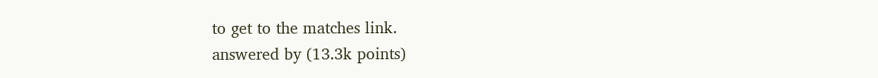to get to the matches link.
answered by (13.3k points)